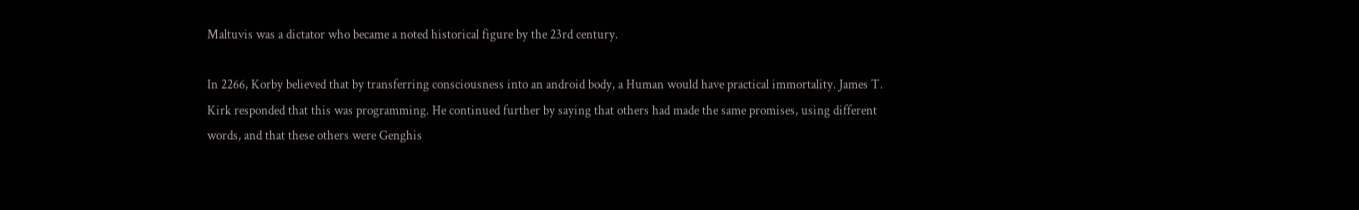Maltuvis was a dictator who became a noted historical figure by the 23rd century.

In 2266, Korby believed that by transferring consciousness into an android body, a Human would have practical immortality. James T. Kirk responded that this was programming. He continued further by saying that others had made the same promises, using different words, and that these others were Genghis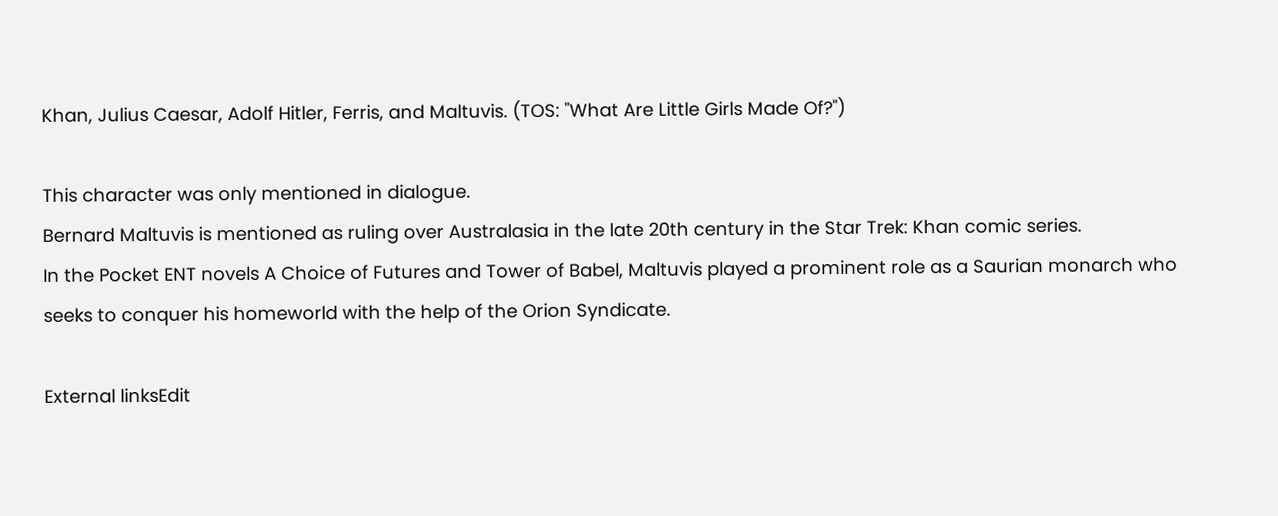Khan, Julius Caesar, Adolf Hitler, Ferris, and Maltuvis. (TOS: "What Are Little Girls Made Of?")

This character was only mentioned in dialogue.
Bernard Maltuvis is mentioned as ruling over Australasia in the late 20th century in the Star Trek: Khan comic series.
In the Pocket ENT novels A Choice of Futures and Tower of Babel, Maltuvis played a prominent role as a Saurian monarch who seeks to conquer his homeworld with the help of the Orion Syndicate.

External linksEdit